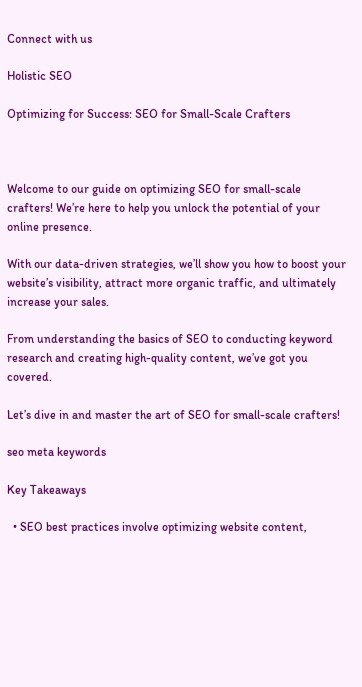Connect with us

Holistic SEO

Optimizing for Success: SEO for Small-Scale Crafters



Welcome to our guide on optimizing SEO for small-scale crafters! We’re here to help you unlock the potential of your online presence.

With our data-driven strategies, we’ll show you how to boost your website’s visibility, attract more organic traffic, and ultimately increase your sales.

From understanding the basics of SEO to conducting keyword research and creating high-quality content, we’ve got you covered.

Let’s dive in and master the art of SEO for small-scale crafters!

seo meta keywords

Key Takeaways

  • SEO best practices involve optimizing website content,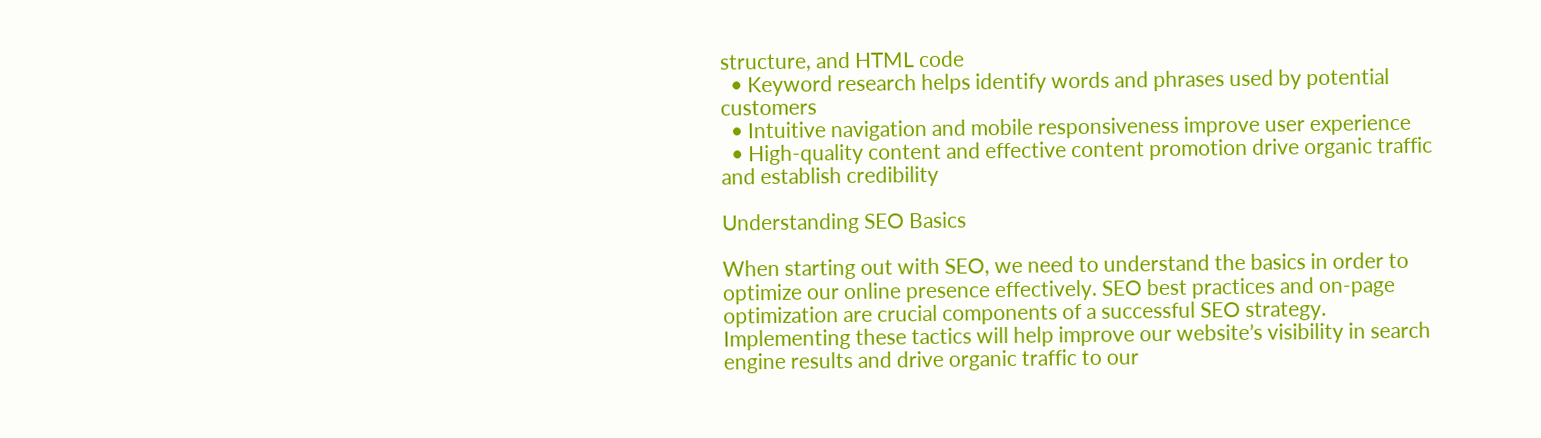structure, and HTML code
  • Keyword research helps identify words and phrases used by potential customers
  • Intuitive navigation and mobile responsiveness improve user experience
  • High-quality content and effective content promotion drive organic traffic and establish credibility

Understanding SEO Basics

When starting out with SEO, we need to understand the basics in order to optimize our online presence effectively. SEO best practices and on-page optimization are crucial components of a successful SEO strategy. Implementing these tactics will help improve our website’s visibility in search engine results and drive organic traffic to our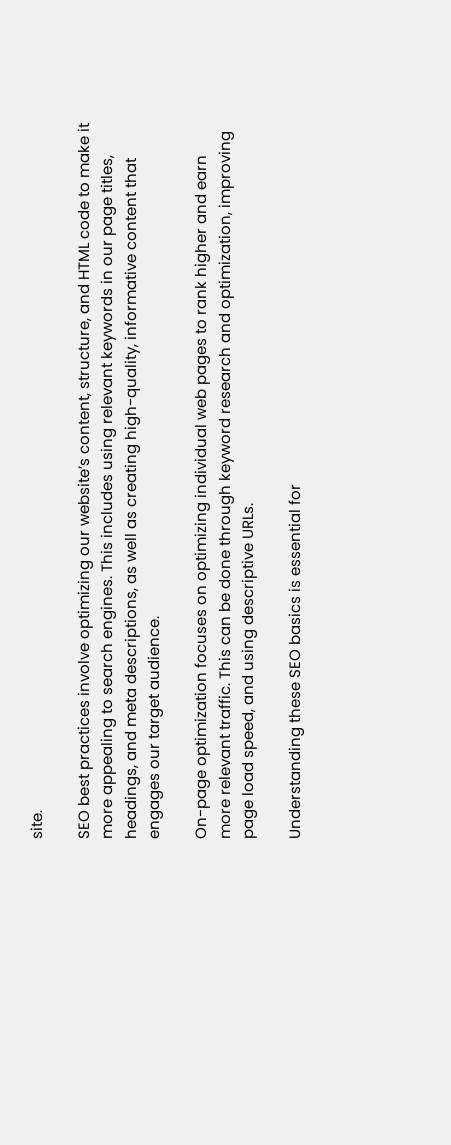site.

SEO best practices involve optimizing our website’s content, structure, and HTML code to make it more appealing to search engines. This includes using relevant keywords in our page titles, headings, and meta descriptions, as well as creating high-quality, informative content that engages our target audience.

On-page optimization focuses on optimizing individual web pages to rank higher and earn more relevant traffic. This can be done through keyword research and optimization, improving page load speed, and using descriptive URLs.

Understanding these SEO basics is essential for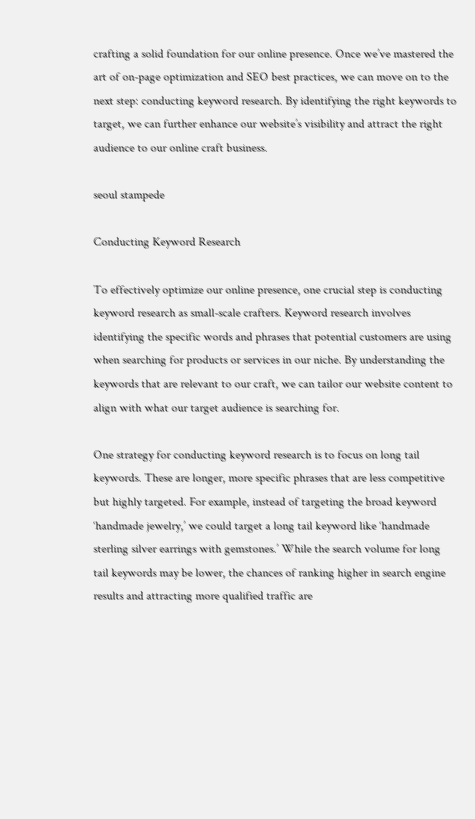crafting a solid foundation for our online presence. Once we’ve mastered the art of on-page optimization and SEO best practices, we can move on to the next step: conducting keyword research. By identifying the right keywords to target, we can further enhance our website’s visibility and attract the right audience to our online craft business.

seoul stampede

Conducting Keyword Research

To effectively optimize our online presence, one crucial step is conducting keyword research as small-scale crafters. Keyword research involves identifying the specific words and phrases that potential customers are using when searching for products or services in our niche. By understanding the keywords that are relevant to our craft, we can tailor our website content to align with what our target audience is searching for.

One strategy for conducting keyword research is to focus on long tail keywords. These are longer, more specific phrases that are less competitive but highly targeted. For example, instead of targeting the broad keyword ‘handmade jewelry,’ we could target a long tail keyword like ‘handmade sterling silver earrings with gemstones.’ While the search volume for long tail keywords may be lower, the chances of ranking higher in search engine results and attracting more qualified traffic are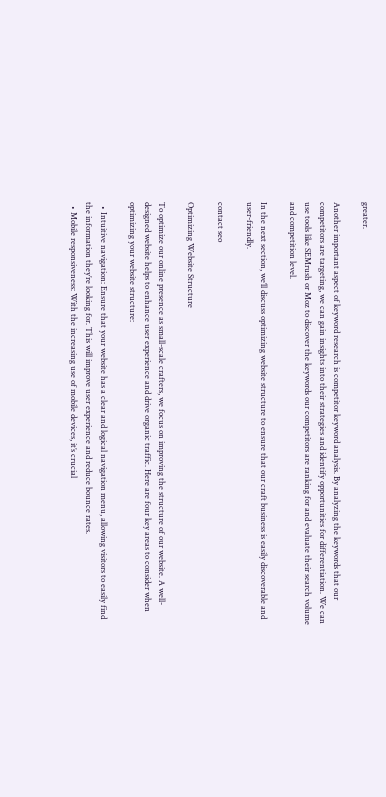greater.

Another important aspect of keyword research is competitor keyword analysis. By analyzing the keywords that our competitors are targeting, we can gain insights into their strategies and identify opportunities for differentiation. We can use tools like SEMrush or Moz to discover the keywords our competitors are ranking for and evaluate their search volume and competition level.

In the next section, we’ll discuss optimizing website structure to ensure that our craft business is easily discoverable and user-friendly.

contact seo

Optimizing Website Structure

To optimize our online presence as small-scale crafters, we focus on improving the structure of our website. A well-designed website helps to enhance user experience and drive organic traffic. Here are four key areas to consider when optimizing your website structure:

  • Intuitive navigation: Ensure that your website has a clear and logical navigation menu, allowing visitors to easily find the information they’re looking for. This will improve user experience and reduce bounce rates.
  • Mobile responsiveness: With the increasing use of mobile devices, it’s crucial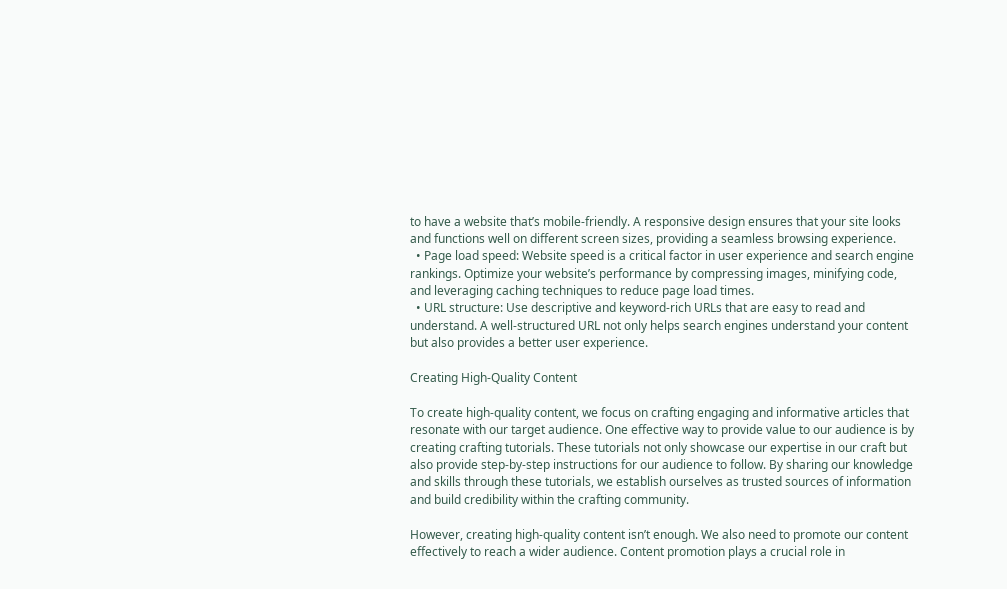to have a website that’s mobile-friendly. A responsive design ensures that your site looks and functions well on different screen sizes, providing a seamless browsing experience.
  • Page load speed: Website speed is a critical factor in user experience and search engine rankings. Optimize your website’s performance by compressing images, minifying code, and leveraging caching techniques to reduce page load times.
  • URL structure: Use descriptive and keyword-rich URLs that are easy to read and understand. A well-structured URL not only helps search engines understand your content but also provides a better user experience.

Creating High-Quality Content

To create high-quality content, we focus on crafting engaging and informative articles that resonate with our target audience. One effective way to provide value to our audience is by creating crafting tutorials. These tutorials not only showcase our expertise in our craft but also provide step-by-step instructions for our audience to follow. By sharing our knowledge and skills through these tutorials, we establish ourselves as trusted sources of information and build credibility within the crafting community.

However, creating high-quality content isn’t enough. We also need to promote our content effectively to reach a wider audience. Content promotion plays a crucial role in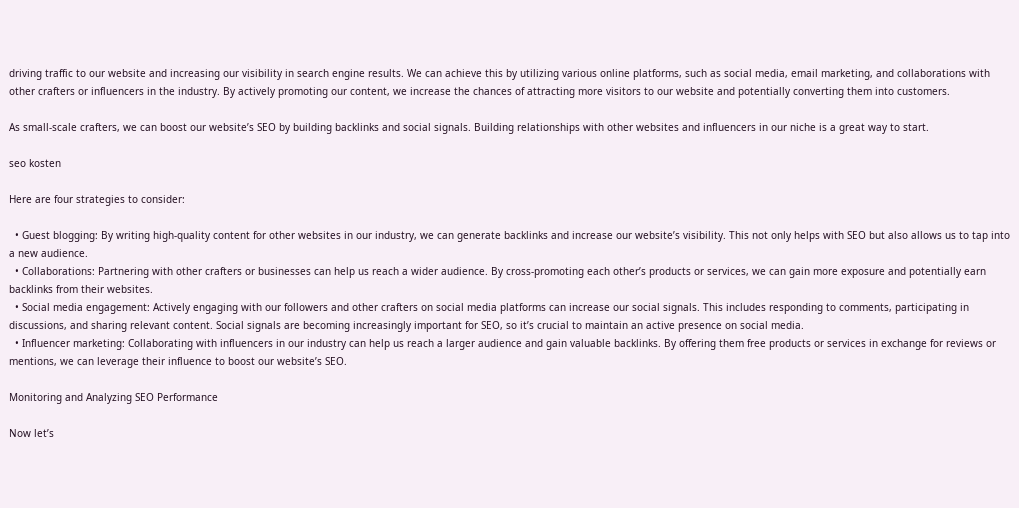driving traffic to our website and increasing our visibility in search engine results. We can achieve this by utilizing various online platforms, such as social media, email marketing, and collaborations with other crafters or influencers in the industry. By actively promoting our content, we increase the chances of attracting more visitors to our website and potentially converting them into customers.

As small-scale crafters, we can boost our website’s SEO by building backlinks and social signals. Building relationships with other websites and influencers in our niche is a great way to start.

seo kosten

Here are four strategies to consider:

  • Guest blogging: By writing high-quality content for other websites in our industry, we can generate backlinks and increase our website’s visibility. This not only helps with SEO but also allows us to tap into a new audience.
  • Collaborations: Partnering with other crafters or businesses can help us reach a wider audience. By cross-promoting each other’s products or services, we can gain more exposure and potentially earn backlinks from their websites.
  • Social media engagement: Actively engaging with our followers and other crafters on social media platforms can increase our social signals. This includes responding to comments, participating in discussions, and sharing relevant content. Social signals are becoming increasingly important for SEO, so it’s crucial to maintain an active presence on social media.
  • Influencer marketing: Collaborating with influencers in our industry can help us reach a larger audience and gain valuable backlinks. By offering them free products or services in exchange for reviews or mentions, we can leverage their influence to boost our website’s SEO.

Monitoring and Analyzing SEO Performance

Now let’s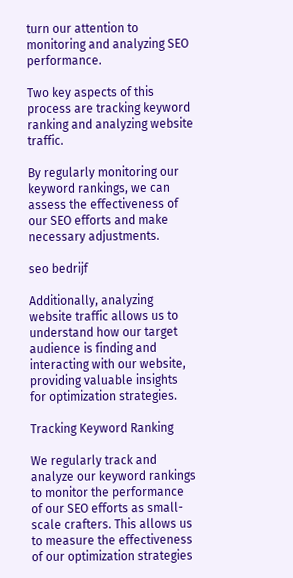turn our attention to monitoring and analyzing SEO performance.

Two key aspects of this process are tracking keyword ranking and analyzing website traffic.

By regularly monitoring our keyword rankings, we can assess the effectiveness of our SEO efforts and make necessary adjustments.

seo bedrijf

Additionally, analyzing website traffic allows us to understand how our target audience is finding and interacting with our website, providing valuable insights for optimization strategies.

Tracking Keyword Ranking

We regularly track and analyze our keyword rankings to monitor the performance of our SEO efforts as small-scale crafters. This allows us to measure the effectiveness of our optimization strategies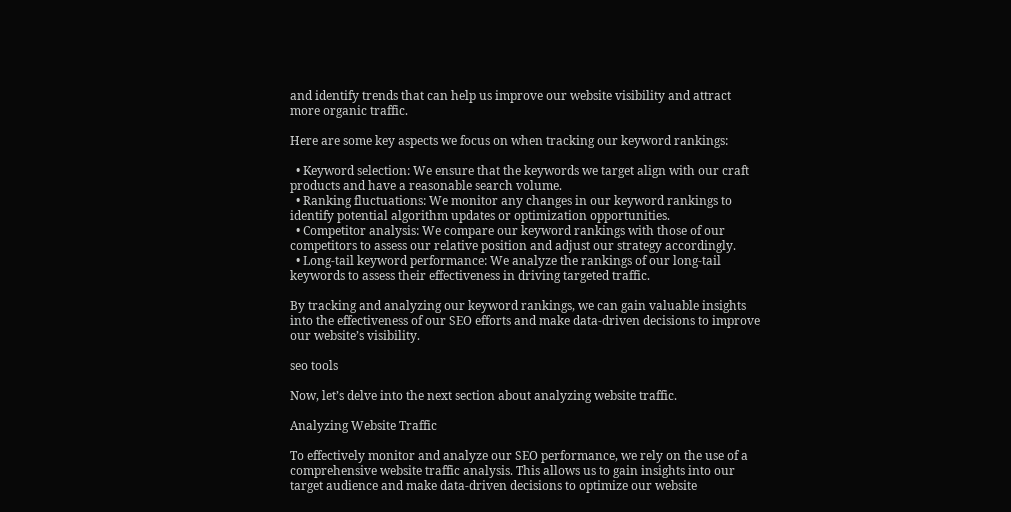and identify trends that can help us improve our website visibility and attract more organic traffic.

Here are some key aspects we focus on when tracking our keyword rankings:

  • Keyword selection: We ensure that the keywords we target align with our craft products and have a reasonable search volume.
  • Ranking fluctuations: We monitor any changes in our keyword rankings to identify potential algorithm updates or optimization opportunities.
  • Competitor analysis: We compare our keyword rankings with those of our competitors to assess our relative position and adjust our strategy accordingly.
  • Long-tail keyword performance: We analyze the rankings of our long-tail keywords to assess their effectiveness in driving targeted traffic.

By tracking and analyzing our keyword rankings, we can gain valuable insights into the effectiveness of our SEO efforts and make data-driven decisions to improve our website’s visibility.

seo tools

Now, let’s delve into the next section about analyzing website traffic.

Analyzing Website Traffic

To effectively monitor and analyze our SEO performance, we rely on the use of a comprehensive website traffic analysis. This allows us to gain insights into our target audience and make data-driven decisions to optimize our website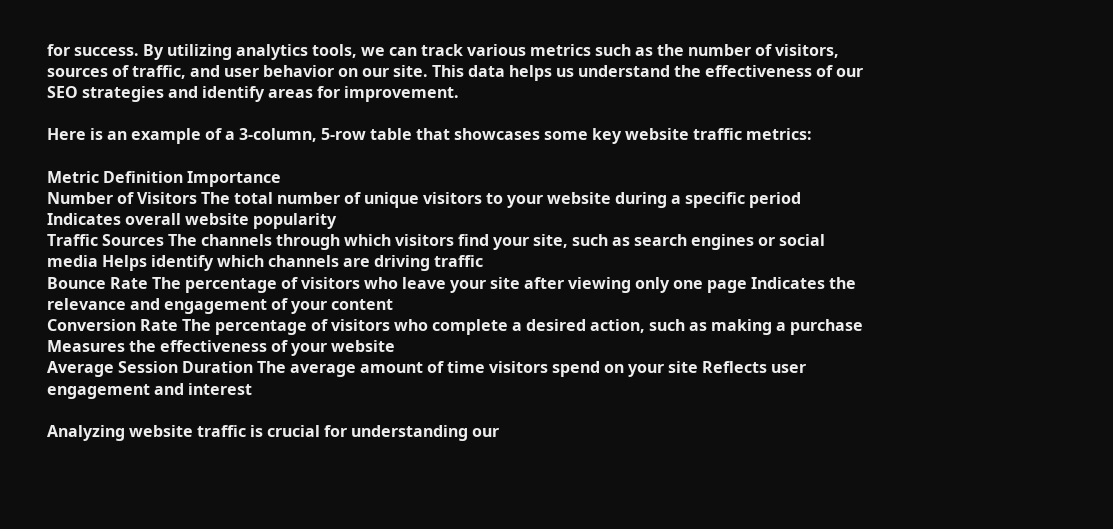for success. By utilizing analytics tools, we can track various metrics such as the number of visitors, sources of traffic, and user behavior on our site. This data helps us understand the effectiveness of our SEO strategies and identify areas for improvement.

Here is an example of a 3-column, 5-row table that showcases some key website traffic metrics:

Metric Definition Importance
Number of Visitors The total number of unique visitors to your website during a specific period Indicates overall website popularity
Traffic Sources The channels through which visitors find your site, such as search engines or social media Helps identify which channels are driving traffic
Bounce Rate The percentage of visitors who leave your site after viewing only one page Indicates the relevance and engagement of your content
Conversion Rate The percentage of visitors who complete a desired action, such as making a purchase Measures the effectiveness of your website
Average Session Duration The average amount of time visitors spend on your site Reflects user engagement and interest

Analyzing website traffic is crucial for understanding our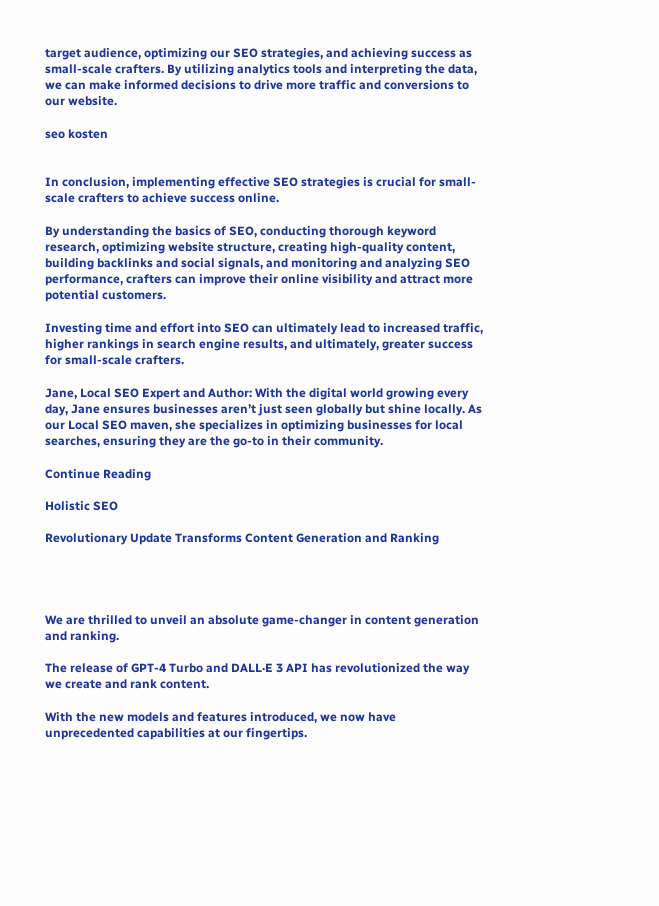target audience, optimizing our SEO strategies, and achieving success as small-scale crafters. By utilizing analytics tools and interpreting the data, we can make informed decisions to drive more traffic and conversions to our website.

seo kosten


In conclusion, implementing effective SEO strategies is crucial for small-scale crafters to achieve success online.

By understanding the basics of SEO, conducting thorough keyword research, optimizing website structure, creating high-quality content, building backlinks and social signals, and monitoring and analyzing SEO performance, crafters can improve their online visibility and attract more potential customers.

Investing time and effort into SEO can ultimately lead to increased traffic, higher rankings in search engine results, and ultimately, greater success for small-scale crafters.

Jane, Local SEO Expert and Author: With the digital world growing every day, Jane ensures businesses aren’t just seen globally but shine locally. As our Local SEO maven, she specializes in optimizing businesses for local searches, ensuring they are the go-to in their community.

Continue Reading

Holistic SEO

Revolutionary Update Transforms Content Generation and Ranking




We are thrilled to unveil an absolute game-changer in content generation and ranking.

The release of GPT-4 Turbo and DALL·E 3 API has revolutionized the way we create and rank content.

With the new models and features introduced, we now have unprecedented capabilities at our fingertips.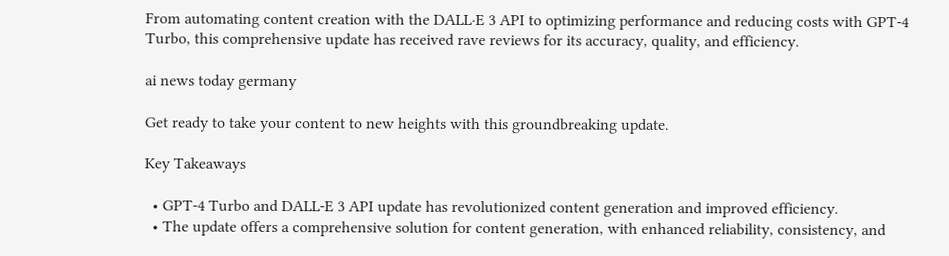From automating content creation with the DALL·E 3 API to optimizing performance and reducing costs with GPT-4 Turbo, this comprehensive update has received rave reviews for its accuracy, quality, and efficiency.

ai news today germany

Get ready to take your content to new heights with this groundbreaking update.

Key Takeaways

  • GPT-4 Turbo and DALL-E 3 API update has revolutionized content generation and improved efficiency.
  • The update offers a comprehensive solution for content generation, with enhanced reliability, consistency, and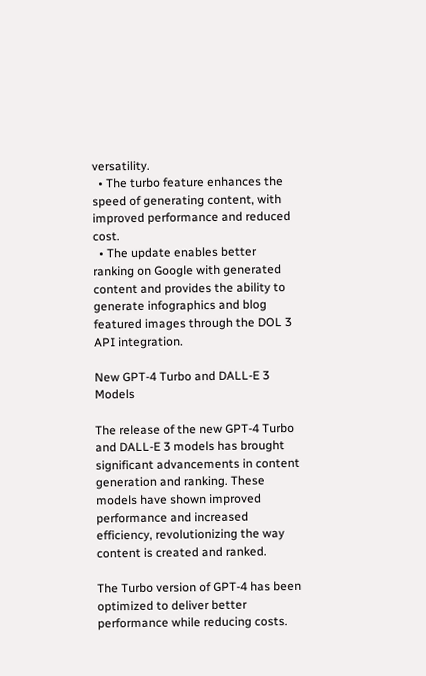versatility.
  • The turbo feature enhances the speed of generating content, with improved performance and reduced cost.
  • The update enables better ranking on Google with generated content and provides the ability to generate infographics and blog featured images through the DOL 3 API integration.

New GPT-4 Turbo and DALL-E 3 Models

The release of the new GPT-4 Turbo and DALL-E 3 models has brought significant advancements in content generation and ranking. These models have shown improved performance and increased efficiency, revolutionizing the way content is created and ranked.

The Turbo version of GPT-4 has been optimized to deliver better performance while reducing costs.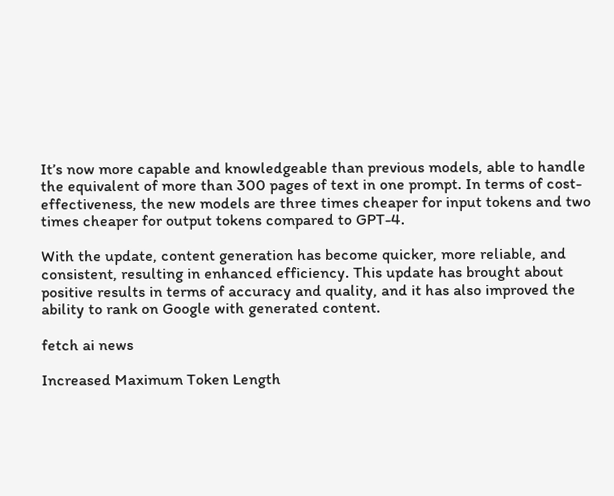It’s now more capable and knowledgeable than previous models, able to handle the equivalent of more than 300 pages of text in one prompt. In terms of cost-effectiveness, the new models are three times cheaper for input tokens and two times cheaper for output tokens compared to GPT-4.

With the update, content generation has become quicker, more reliable, and consistent, resulting in enhanced efficiency. This update has brought about positive results in terms of accuracy and quality, and it has also improved the ability to rank on Google with generated content.

fetch ai news

Increased Maximum Token Length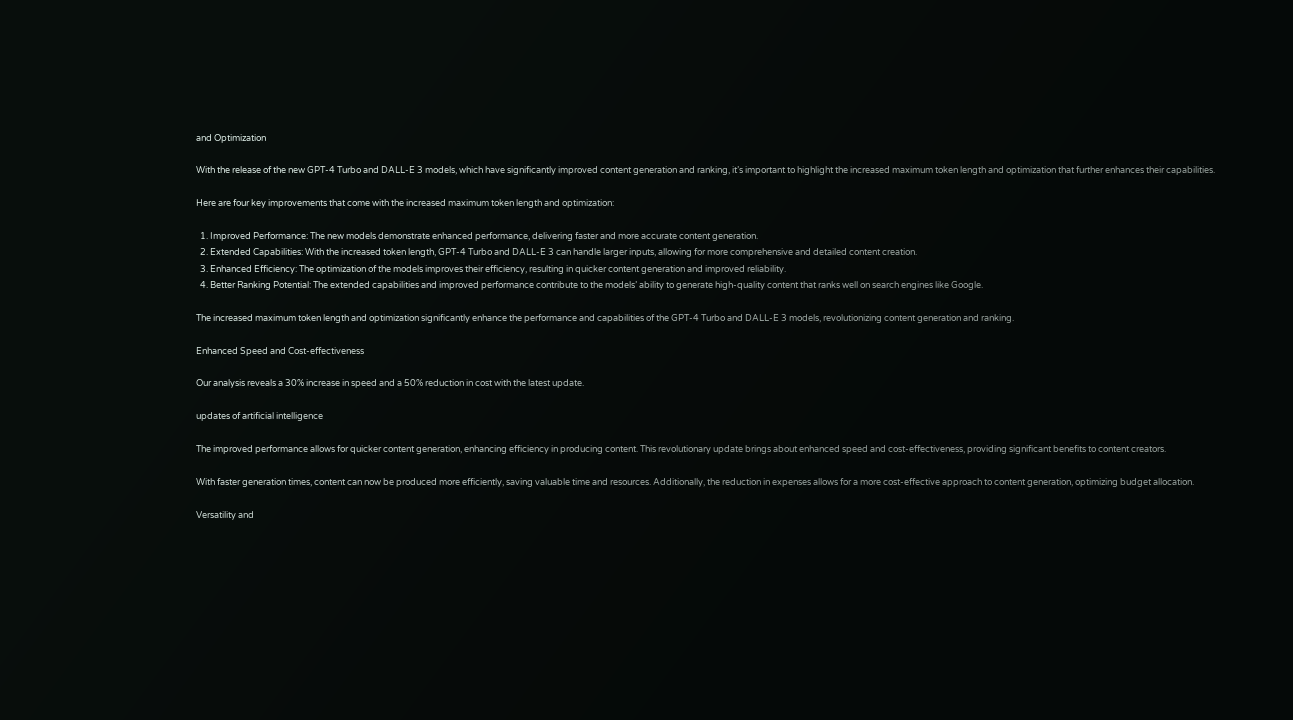and Optimization

With the release of the new GPT-4 Turbo and DALL-E 3 models, which have significantly improved content generation and ranking, it’s important to highlight the increased maximum token length and optimization that further enhances their capabilities.

Here are four key improvements that come with the increased maximum token length and optimization:

  1. Improved Performance: The new models demonstrate enhanced performance, delivering faster and more accurate content generation.
  2. Extended Capabilities: With the increased token length, GPT-4 Turbo and DALL-E 3 can handle larger inputs, allowing for more comprehensive and detailed content creation.
  3. Enhanced Efficiency: The optimization of the models improves their efficiency, resulting in quicker content generation and improved reliability.
  4. Better Ranking Potential: The extended capabilities and improved performance contribute to the models’ ability to generate high-quality content that ranks well on search engines like Google.

The increased maximum token length and optimization significantly enhance the performance and capabilities of the GPT-4 Turbo and DALL-E 3 models, revolutionizing content generation and ranking.

Enhanced Speed and Cost-effectiveness

Our analysis reveals a 30% increase in speed and a 50% reduction in cost with the latest update.

updates of artificial intelligence

The improved performance allows for quicker content generation, enhancing efficiency in producing content. This revolutionary update brings about enhanced speed and cost-effectiveness, providing significant benefits to content creators.

With faster generation times, content can now be produced more efficiently, saving valuable time and resources. Additionally, the reduction in expenses allows for a more cost-effective approach to content generation, optimizing budget allocation.

Versatility and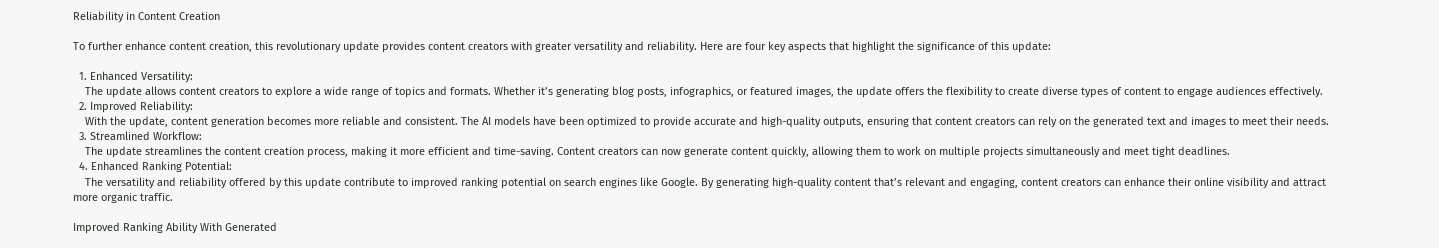Reliability in Content Creation

To further enhance content creation, this revolutionary update provides content creators with greater versatility and reliability. Here are four key aspects that highlight the significance of this update:

  1. Enhanced Versatility:
    The update allows content creators to explore a wide range of topics and formats. Whether it’s generating blog posts, infographics, or featured images, the update offers the flexibility to create diverse types of content to engage audiences effectively.
  2. Improved Reliability:
    With the update, content generation becomes more reliable and consistent. The AI models have been optimized to provide accurate and high-quality outputs, ensuring that content creators can rely on the generated text and images to meet their needs.
  3. Streamlined Workflow:
    The update streamlines the content creation process, making it more efficient and time-saving. Content creators can now generate content quickly, allowing them to work on multiple projects simultaneously and meet tight deadlines.
  4. Enhanced Ranking Potential:
    The versatility and reliability offered by this update contribute to improved ranking potential on search engines like Google. By generating high-quality content that’s relevant and engaging, content creators can enhance their online visibility and attract more organic traffic.

Improved Ranking Ability With Generated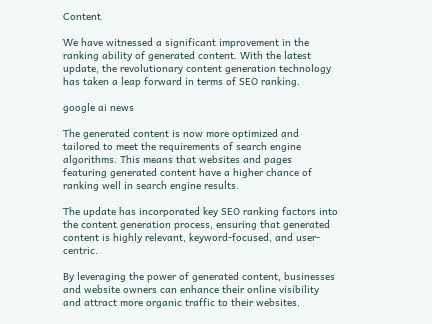Content

We have witnessed a significant improvement in the ranking ability of generated content. With the latest update, the revolutionary content generation technology has taken a leap forward in terms of SEO ranking.

google ai news

The generated content is now more optimized and tailored to meet the requirements of search engine algorithms. This means that websites and pages featuring generated content have a higher chance of ranking well in search engine results.

The update has incorporated key SEO ranking factors into the content generation process, ensuring that generated content is highly relevant, keyword-focused, and user-centric.

By leveraging the power of generated content, businesses and website owners can enhance their online visibility and attract more organic traffic to their websites.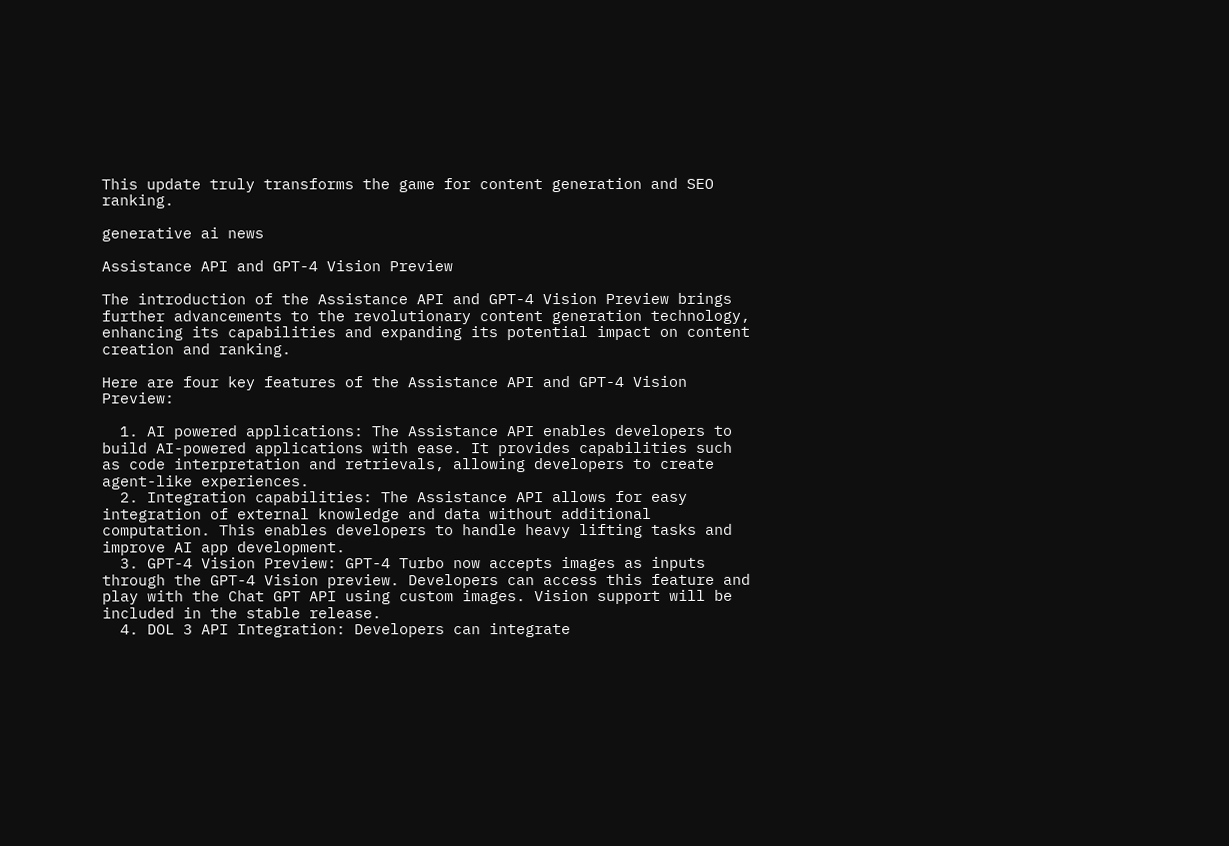This update truly transforms the game for content generation and SEO ranking.

generative ai news

Assistance API and GPT-4 Vision Preview

The introduction of the Assistance API and GPT-4 Vision Preview brings further advancements to the revolutionary content generation technology, enhancing its capabilities and expanding its potential impact on content creation and ranking.

Here are four key features of the Assistance API and GPT-4 Vision Preview:

  1. AI powered applications: The Assistance API enables developers to build AI-powered applications with ease. It provides capabilities such as code interpretation and retrievals, allowing developers to create agent-like experiences.
  2. Integration capabilities: The Assistance API allows for easy integration of external knowledge and data without additional computation. This enables developers to handle heavy lifting tasks and improve AI app development.
  3. GPT-4 Vision Preview: GPT-4 Turbo now accepts images as inputs through the GPT-4 Vision preview. Developers can access this feature and play with the Chat GPT API using custom images. Vision support will be included in the stable release.
  4. DOL 3 API Integration: Developers can integrate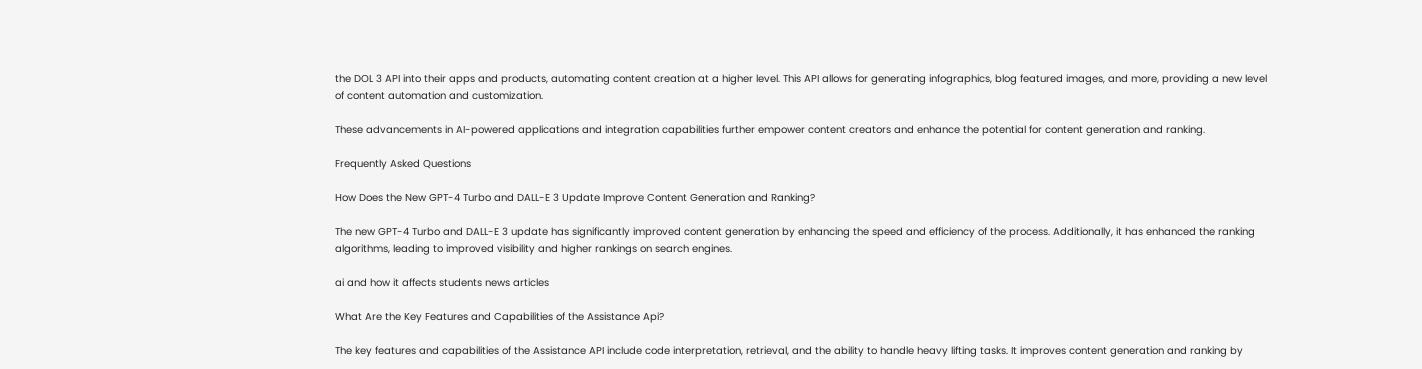the DOL 3 API into their apps and products, automating content creation at a higher level. This API allows for generating infographics, blog featured images, and more, providing a new level of content automation and customization.

These advancements in AI-powered applications and integration capabilities further empower content creators and enhance the potential for content generation and ranking.

Frequently Asked Questions

How Does the New GPT-4 Turbo and DALL-E 3 Update Improve Content Generation and Ranking?

The new GPT-4 Turbo and DALL-E 3 update has significantly improved content generation by enhancing the speed and efficiency of the process. Additionally, it has enhanced the ranking algorithms, leading to improved visibility and higher rankings on search engines.

ai and how it affects students news articles

What Are the Key Features and Capabilities of the Assistance Api?

The key features and capabilities of the Assistance API include code interpretation, retrieval, and the ability to handle heavy lifting tasks. It improves content generation and ranking by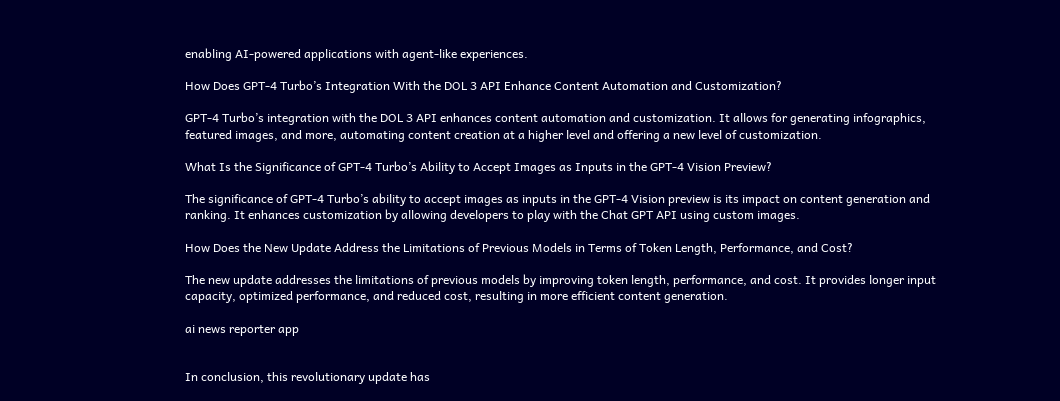enabling AI-powered applications with agent-like experiences.

How Does GPT-4 Turbo’s Integration With the DOL 3 API Enhance Content Automation and Customization?

GPT-4 Turbo’s integration with the DOL 3 API enhances content automation and customization. It allows for generating infographics, featured images, and more, automating content creation at a higher level and offering a new level of customization.

What Is the Significance of GPT-4 Turbo’s Ability to Accept Images as Inputs in the GPT-4 Vision Preview?

The significance of GPT-4 Turbo’s ability to accept images as inputs in the GPT-4 Vision preview is its impact on content generation and ranking. It enhances customization by allowing developers to play with the Chat GPT API using custom images.

How Does the New Update Address the Limitations of Previous Models in Terms of Token Length, Performance, and Cost?

The new update addresses the limitations of previous models by improving token length, performance, and cost. It provides longer input capacity, optimized performance, and reduced cost, resulting in more efficient content generation.

ai news reporter app


In conclusion, this revolutionary update has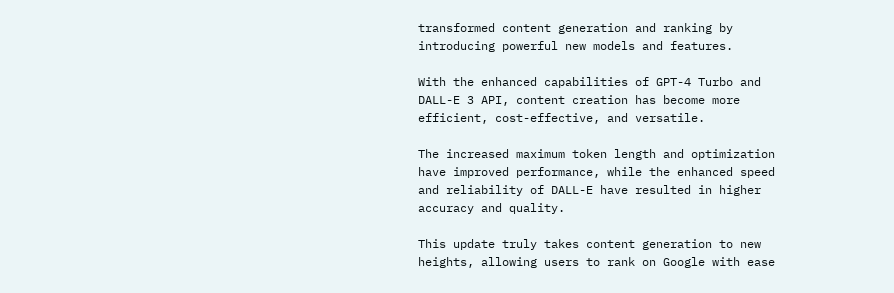transformed content generation and ranking by introducing powerful new models and features.

With the enhanced capabilities of GPT-4 Turbo and DALL-E 3 API, content creation has become more efficient, cost-effective, and versatile.

The increased maximum token length and optimization have improved performance, while the enhanced speed and reliability of DALL-E have resulted in higher accuracy and quality.

This update truly takes content generation to new heights, allowing users to rank on Google with ease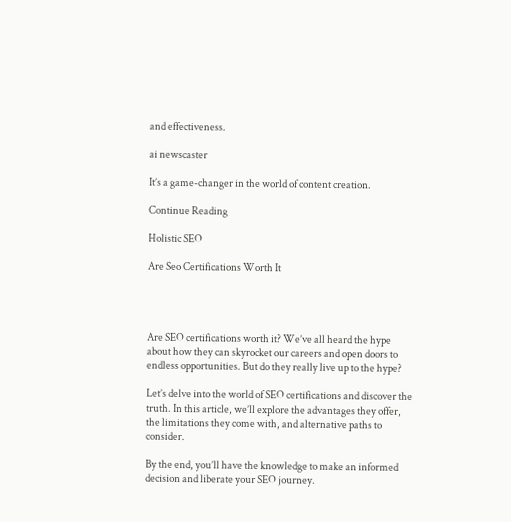and effectiveness.

ai newscaster

It’s a game-changer in the world of content creation.

Continue Reading

Holistic SEO

Are Seo Certifications Worth It




Are SEO certifications worth it? We’ve all heard the hype about how they can skyrocket our careers and open doors to endless opportunities. But do they really live up to the hype?

Let’s delve into the world of SEO certifications and discover the truth. In this article, we’ll explore the advantages they offer, the limitations they come with, and alternative paths to consider.

By the end, you’ll have the knowledge to make an informed decision and liberate your SEO journey.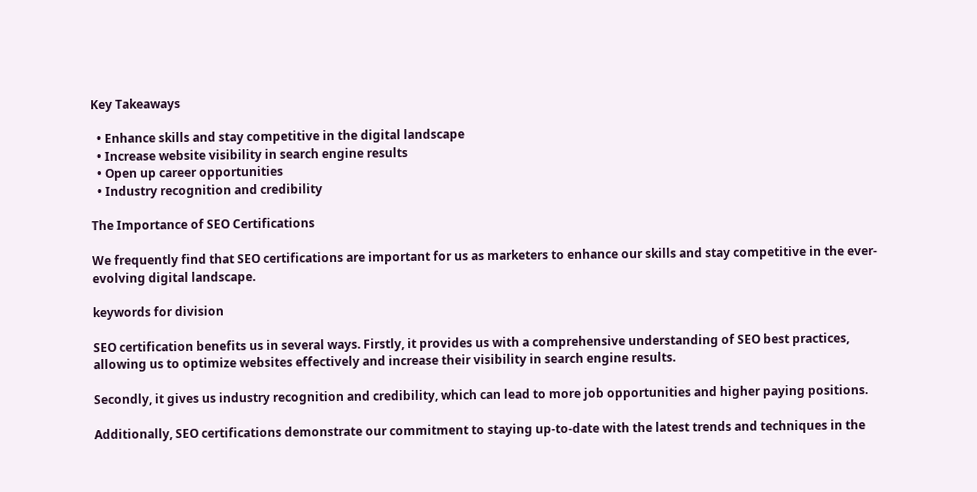Key Takeaways

  • Enhance skills and stay competitive in the digital landscape
  • Increase website visibility in search engine results
  • Open up career opportunities
  • Industry recognition and credibility

The Importance of SEO Certifications

We frequently find that SEO certifications are important for us as marketers to enhance our skills and stay competitive in the ever-evolving digital landscape.

keywords for division

SEO certification benefits us in several ways. Firstly, it provides us with a comprehensive understanding of SEO best practices, allowing us to optimize websites effectively and increase their visibility in search engine results.

Secondly, it gives us industry recognition and credibility, which can lead to more job opportunities and higher paying positions.

Additionally, SEO certifications demonstrate our commitment to staying up-to-date with the latest trends and techniques in the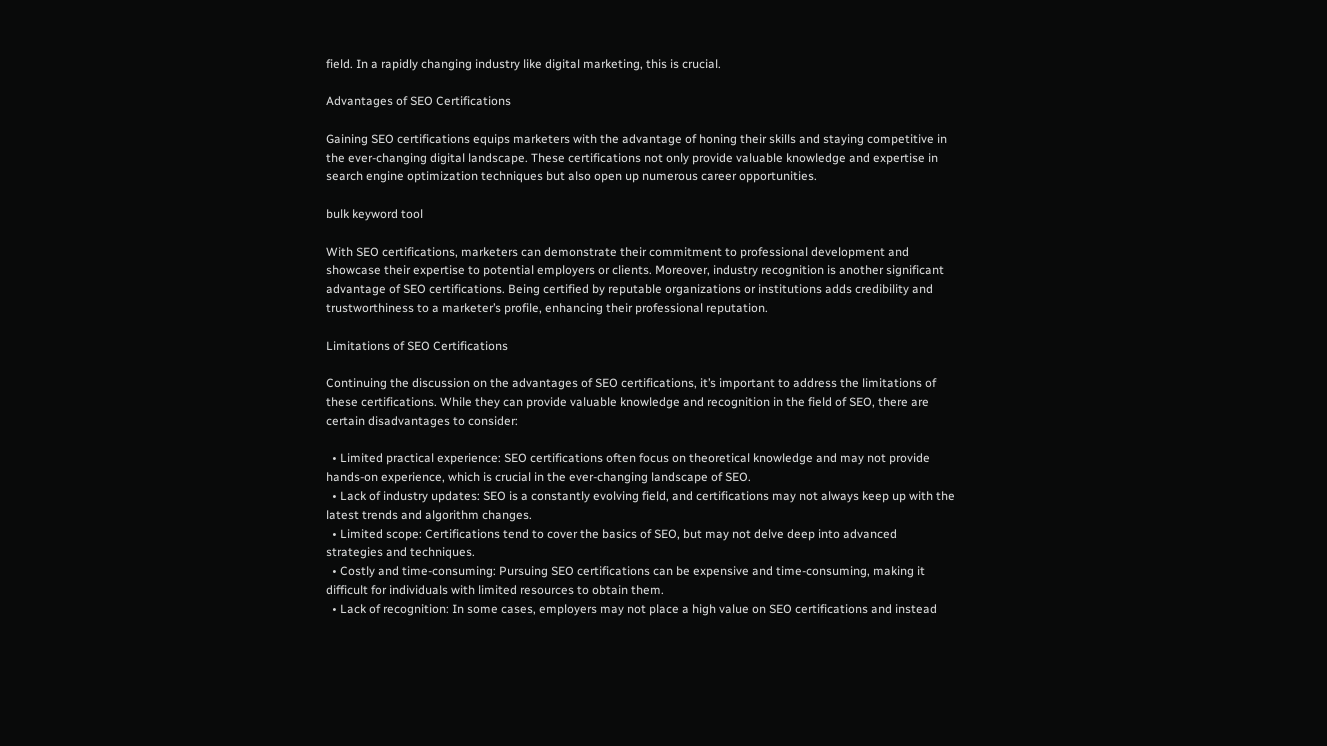field. In a rapidly changing industry like digital marketing, this is crucial.

Advantages of SEO Certifications

Gaining SEO certifications equips marketers with the advantage of honing their skills and staying competitive in the ever-changing digital landscape. These certifications not only provide valuable knowledge and expertise in search engine optimization techniques but also open up numerous career opportunities.

bulk keyword tool

With SEO certifications, marketers can demonstrate their commitment to professional development and showcase their expertise to potential employers or clients. Moreover, industry recognition is another significant advantage of SEO certifications. Being certified by reputable organizations or institutions adds credibility and trustworthiness to a marketer’s profile, enhancing their professional reputation.

Limitations of SEO Certifications

Continuing the discussion on the advantages of SEO certifications, it’s important to address the limitations of these certifications. While they can provide valuable knowledge and recognition in the field of SEO, there are certain disadvantages to consider:

  • Limited practical experience: SEO certifications often focus on theoretical knowledge and may not provide hands-on experience, which is crucial in the ever-changing landscape of SEO.
  • Lack of industry updates: SEO is a constantly evolving field, and certifications may not always keep up with the latest trends and algorithm changes.
  • Limited scope: Certifications tend to cover the basics of SEO, but may not delve deep into advanced strategies and techniques.
  • Costly and time-consuming: Pursuing SEO certifications can be expensive and time-consuming, making it difficult for individuals with limited resources to obtain them.
  • Lack of recognition: In some cases, employers may not place a high value on SEO certifications and instead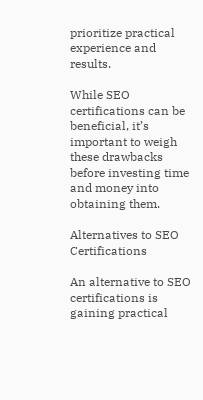prioritize practical experience and results.

While SEO certifications can be beneficial, it’s important to weigh these drawbacks before investing time and money into obtaining them.

Alternatives to SEO Certifications

An alternative to SEO certifications is gaining practical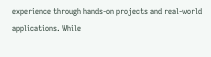experience through hands-on projects and real-world applications. While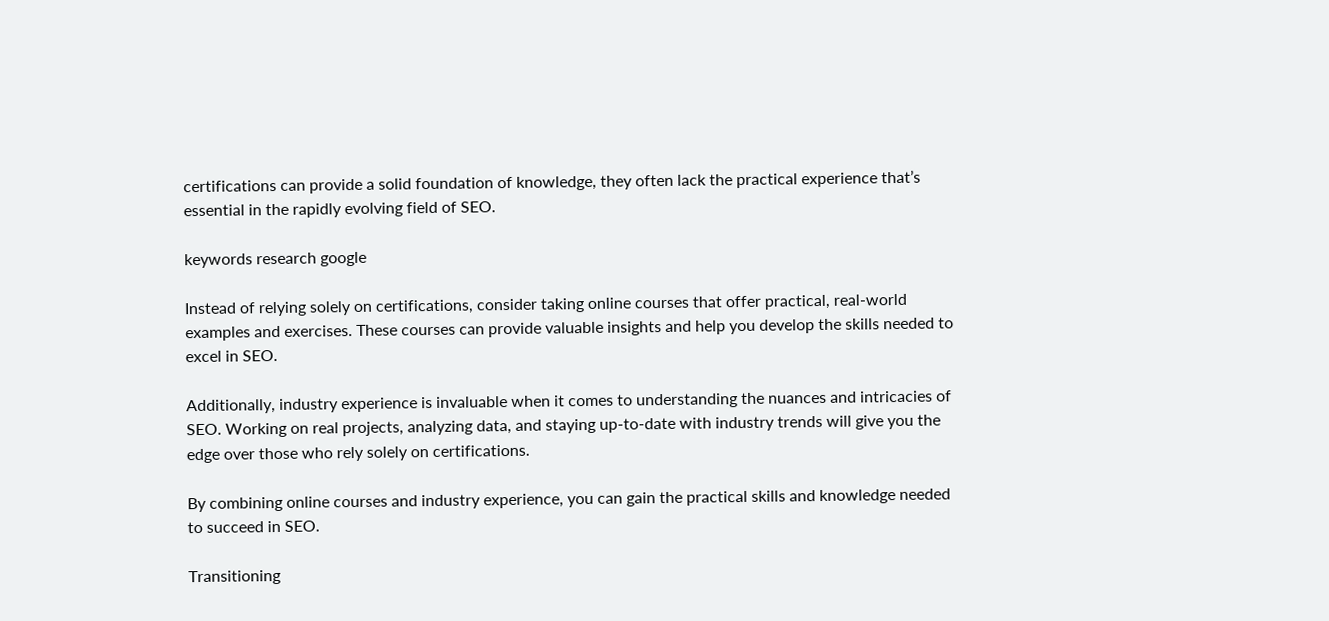certifications can provide a solid foundation of knowledge, they often lack the practical experience that’s essential in the rapidly evolving field of SEO.

keywords research google

Instead of relying solely on certifications, consider taking online courses that offer practical, real-world examples and exercises. These courses can provide valuable insights and help you develop the skills needed to excel in SEO.

Additionally, industry experience is invaluable when it comes to understanding the nuances and intricacies of SEO. Working on real projects, analyzing data, and staying up-to-date with industry trends will give you the edge over those who rely solely on certifications.

By combining online courses and industry experience, you can gain the practical skills and knowledge needed to succeed in SEO.

Transitioning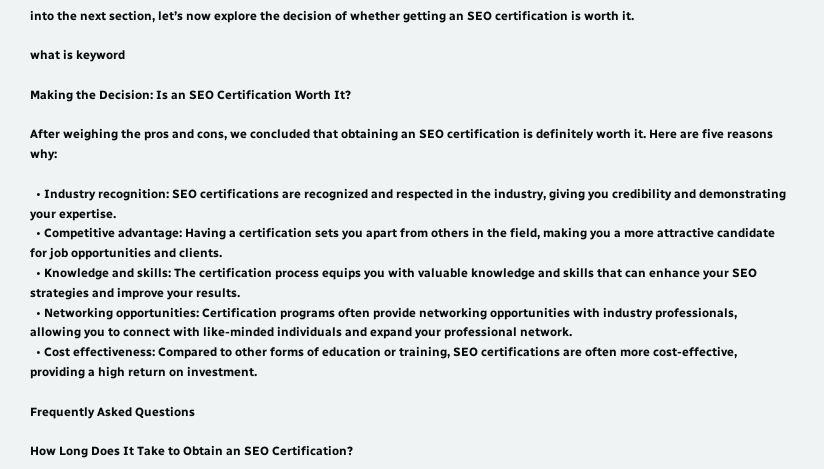into the next section, let’s now explore the decision of whether getting an SEO certification is worth it.

what is keyword

Making the Decision: Is an SEO Certification Worth It?

After weighing the pros and cons, we concluded that obtaining an SEO certification is definitely worth it. Here are five reasons why:

  • Industry recognition: SEO certifications are recognized and respected in the industry, giving you credibility and demonstrating your expertise.
  • Competitive advantage: Having a certification sets you apart from others in the field, making you a more attractive candidate for job opportunities and clients.
  • Knowledge and skills: The certification process equips you with valuable knowledge and skills that can enhance your SEO strategies and improve your results.
  • Networking opportunities: Certification programs often provide networking opportunities with industry professionals, allowing you to connect with like-minded individuals and expand your professional network.
  • Cost effectiveness: Compared to other forms of education or training, SEO certifications are often more cost-effective, providing a high return on investment.

Frequently Asked Questions

How Long Does It Take to Obtain an SEO Certification?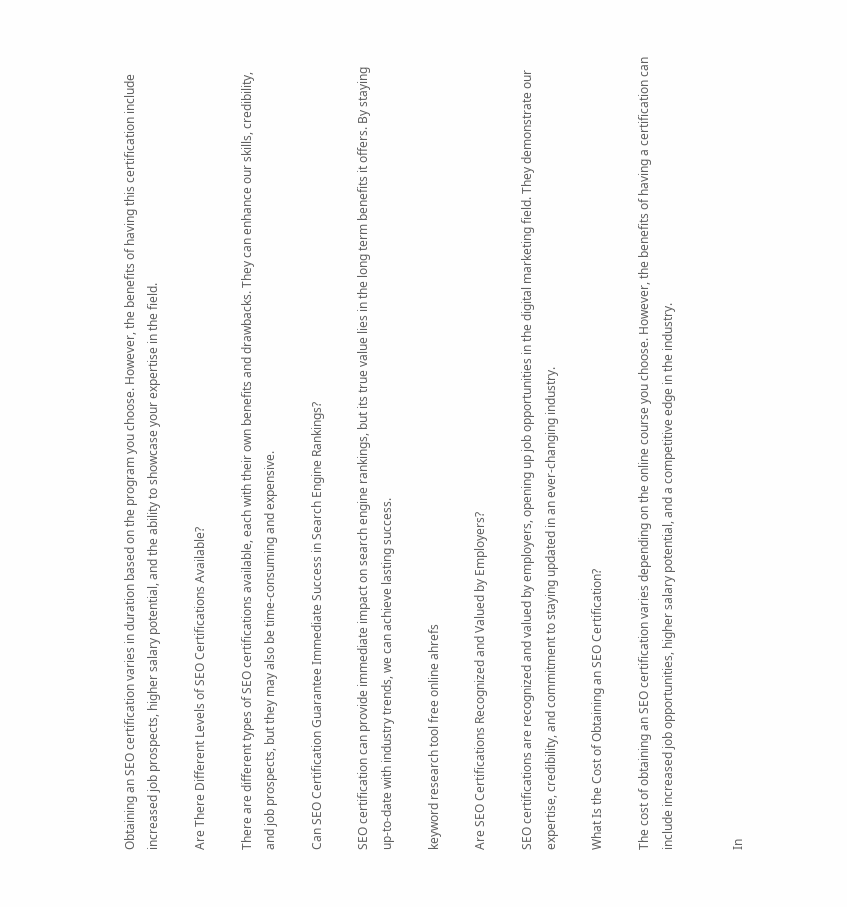Obtaining an SEO certification varies in duration based on the program you choose. However, the benefits of having this certification include increased job prospects, higher salary potential, and the ability to showcase your expertise in the field.

Are There Different Levels of SEO Certifications Available?

There are different types of SEO certifications available, each with their own benefits and drawbacks. They can enhance our skills, credibility, and job prospects, but they may also be time-consuming and expensive.

Can SEO Certification Guarantee Immediate Success in Search Engine Rankings?

SEO certification can provide immediate impact on search engine rankings, but its true value lies in the long term benefits it offers. By staying up-to-date with industry trends, we can achieve lasting success.

keyword research tool free online ahrefs

Are SEO Certifications Recognized and Valued by Employers?

SEO certifications are recognized and valued by employers, opening up job opportunities in the digital marketing field. They demonstrate our expertise, credibility, and commitment to staying updated in an ever-changing industry.

What Is the Cost of Obtaining an SEO Certification?

The cost of obtaining an SEO certification varies depending on the online course you choose. However, the benefits of having a certification can include increased job opportunities, higher salary potential, and a competitive edge in the industry.


In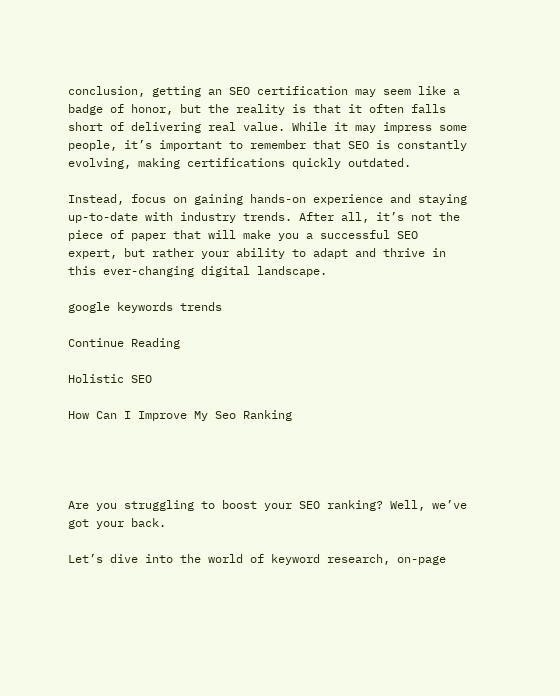conclusion, getting an SEO certification may seem like a badge of honor, but the reality is that it often falls short of delivering real value. While it may impress some people, it’s important to remember that SEO is constantly evolving, making certifications quickly outdated.

Instead, focus on gaining hands-on experience and staying up-to-date with industry trends. After all, it’s not the piece of paper that will make you a successful SEO expert, but rather your ability to adapt and thrive in this ever-changing digital landscape.

google keywords trends

Continue Reading

Holistic SEO

How Can I Improve My Seo Ranking




Are you struggling to boost your SEO ranking? Well, we’ve got your back.

Let’s dive into the world of keyword research, on-page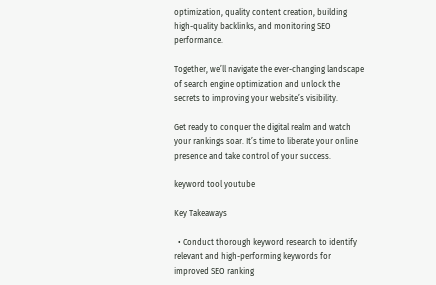optimization, quality content creation, building high-quality backlinks, and monitoring SEO performance.

Together, we’ll navigate the ever-changing landscape of search engine optimization and unlock the secrets to improving your website’s visibility.

Get ready to conquer the digital realm and watch your rankings soar. It’s time to liberate your online presence and take control of your success.

keyword tool youtube

Key Takeaways

  • Conduct thorough keyword research to identify relevant and high-performing keywords for improved SEO ranking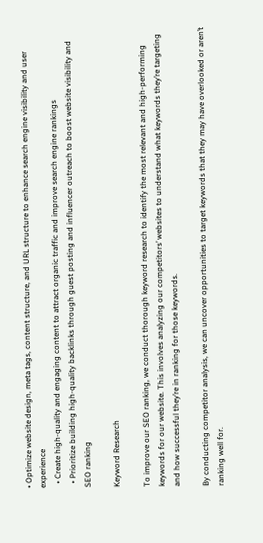• Optimize website design, meta tags, content structure, and URL structure to enhance search engine visibility and user experience
  • Create high-quality and engaging content to attract organic traffic and improve search engine rankings
  • Prioritize building high-quality backlinks through guest posting and influencer outreach to boost website visibility and SEO ranking

Keyword Research

To improve our SEO ranking, we conduct thorough keyword research to identify the most relevant and high-performing keywords for our website. This involves analyzing our competitors’ websites to understand what keywords they’re targeting and how successful they’re in ranking for those keywords.

By conducting competitor analysis, we can uncover opportunities to target keywords that they may have overlooked or aren’t ranking well for.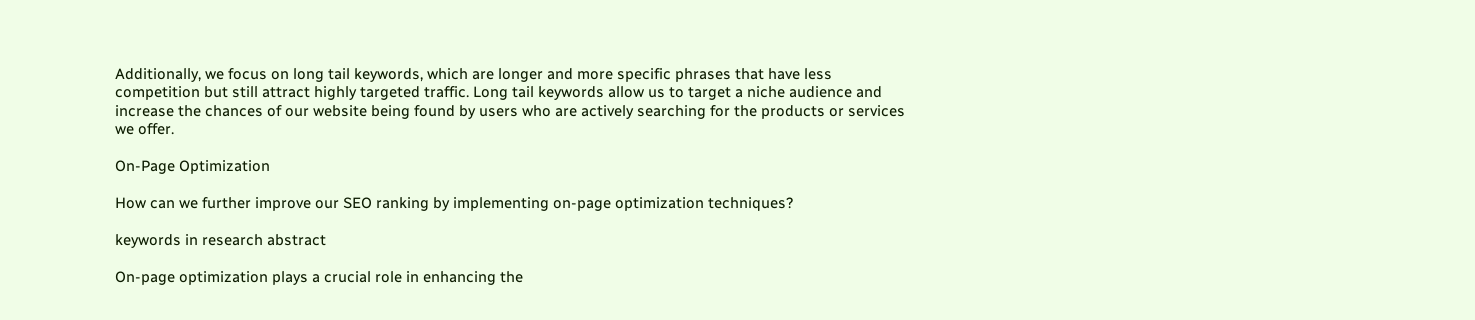Additionally, we focus on long tail keywords, which are longer and more specific phrases that have less competition but still attract highly targeted traffic. Long tail keywords allow us to target a niche audience and increase the chances of our website being found by users who are actively searching for the products or services we offer.

On-Page Optimization

How can we further improve our SEO ranking by implementing on-page optimization techniques?

keywords in research abstract

On-page optimization plays a crucial role in enhancing the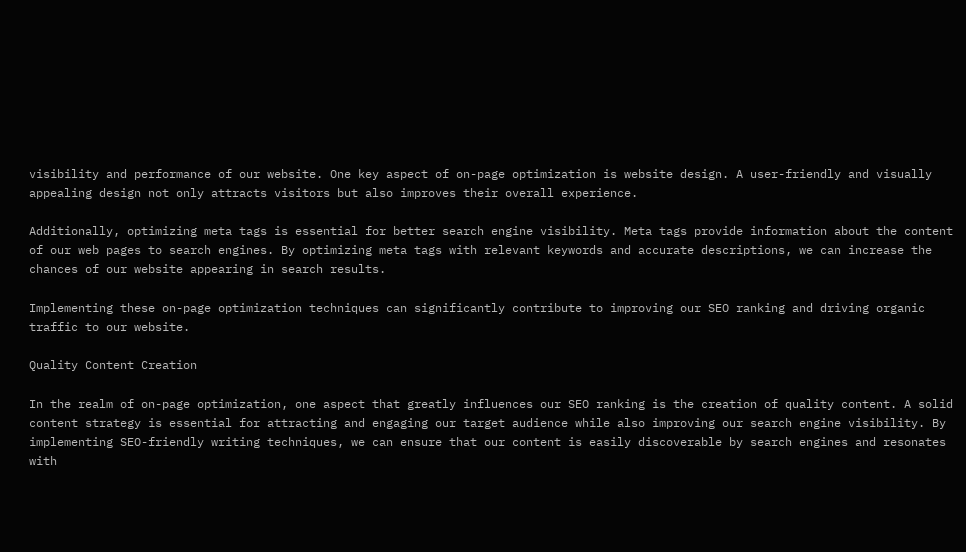visibility and performance of our website. One key aspect of on-page optimization is website design. A user-friendly and visually appealing design not only attracts visitors but also improves their overall experience.

Additionally, optimizing meta tags is essential for better search engine visibility. Meta tags provide information about the content of our web pages to search engines. By optimizing meta tags with relevant keywords and accurate descriptions, we can increase the chances of our website appearing in search results.

Implementing these on-page optimization techniques can significantly contribute to improving our SEO ranking and driving organic traffic to our website.

Quality Content Creation

In the realm of on-page optimization, one aspect that greatly influences our SEO ranking is the creation of quality content. A solid content strategy is essential for attracting and engaging our target audience while also improving our search engine visibility. By implementing SEO-friendly writing techniques, we can ensure that our content is easily discoverable by search engines and resonates with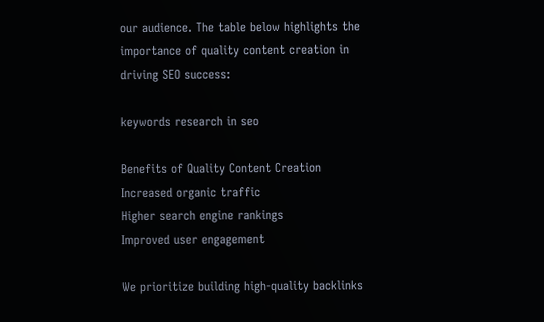our audience. The table below highlights the importance of quality content creation in driving SEO success:

keywords research in seo

Benefits of Quality Content Creation
Increased organic traffic
Higher search engine rankings
Improved user engagement

We prioritize building high-quality backlinks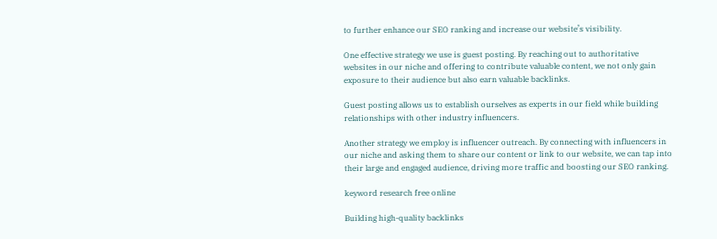to further enhance our SEO ranking and increase our website’s visibility.

One effective strategy we use is guest posting. By reaching out to authoritative websites in our niche and offering to contribute valuable content, we not only gain exposure to their audience but also earn valuable backlinks.

Guest posting allows us to establish ourselves as experts in our field while building relationships with other industry influencers.

Another strategy we employ is influencer outreach. By connecting with influencers in our niche and asking them to share our content or link to our website, we can tap into their large and engaged audience, driving more traffic and boosting our SEO ranking.

keyword research free online

Building high-quality backlinks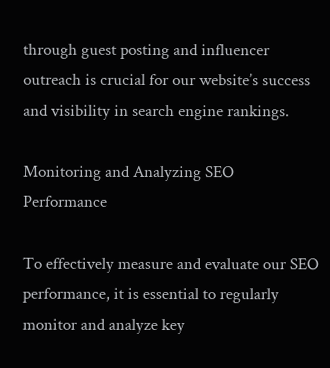through guest posting and influencer outreach is crucial for our website’s success and visibility in search engine rankings.

Monitoring and Analyzing SEO Performance

To effectively measure and evaluate our SEO performance, it is essential to regularly monitor and analyze key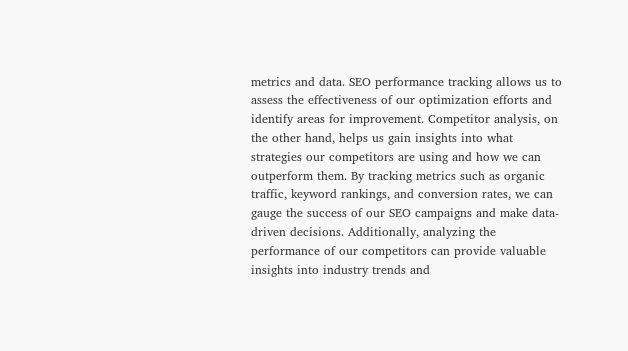metrics and data. SEO performance tracking allows us to assess the effectiveness of our optimization efforts and identify areas for improvement. Competitor analysis, on the other hand, helps us gain insights into what strategies our competitors are using and how we can outperform them. By tracking metrics such as organic traffic, keyword rankings, and conversion rates, we can gauge the success of our SEO campaigns and make data-driven decisions. Additionally, analyzing the performance of our competitors can provide valuable insights into industry trends and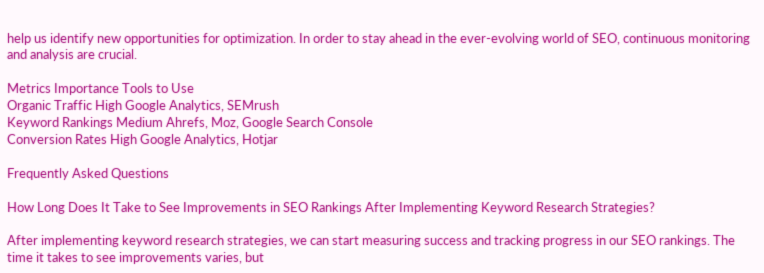help us identify new opportunities for optimization. In order to stay ahead in the ever-evolving world of SEO, continuous monitoring and analysis are crucial.

Metrics Importance Tools to Use
Organic Traffic High Google Analytics, SEMrush
Keyword Rankings Medium Ahrefs, Moz, Google Search Console
Conversion Rates High Google Analytics, Hotjar

Frequently Asked Questions

How Long Does It Take to See Improvements in SEO Rankings After Implementing Keyword Research Strategies?

After implementing keyword research strategies, we can start measuring success and tracking progress in our SEO rankings. The time it takes to see improvements varies, but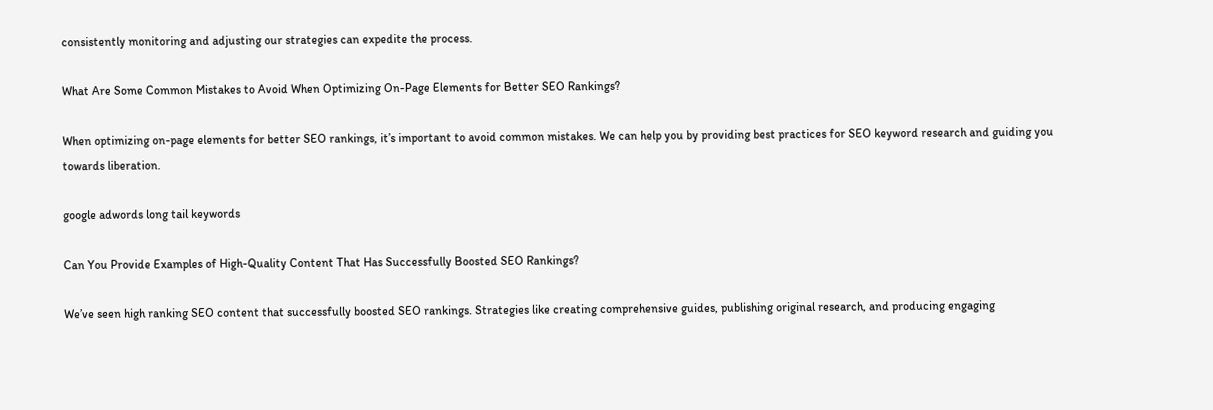consistently monitoring and adjusting our strategies can expedite the process.

What Are Some Common Mistakes to Avoid When Optimizing On-Page Elements for Better SEO Rankings?

When optimizing on-page elements for better SEO rankings, it’s important to avoid common mistakes. We can help you by providing best practices for SEO keyword research and guiding you towards liberation.

google adwords long tail keywords

Can You Provide Examples of High-Quality Content That Has Successfully Boosted SEO Rankings?

We’ve seen high ranking SEO content that successfully boosted SEO rankings. Strategies like creating comprehensive guides, publishing original research, and producing engaging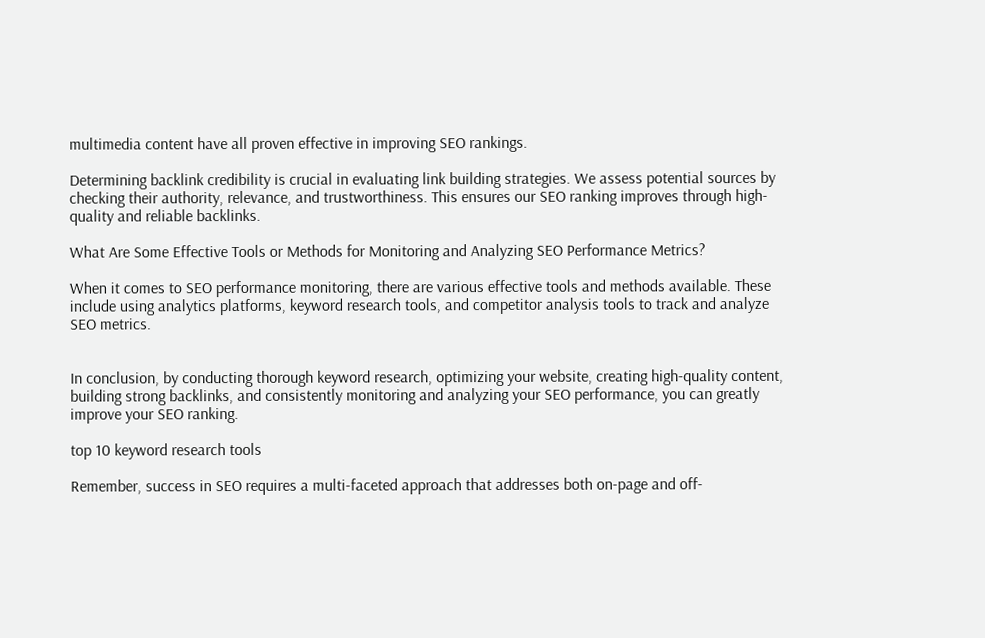multimedia content have all proven effective in improving SEO rankings.

Determining backlink credibility is crucial in evaluating link building strategies. We assess potential sources by checking their authority, relevance, and trustworthiness. This ensures our SEO ranking improves through high-quality and reliable backlinks.

What Are Some Effective Tools or Methods for Monitoring and Analyzing SEO Performance Metrics?

When it comes to SEO performance monitoring, there are various effective tools and methods available. These include using analytics platforms, keyword research tools, and competitor analysis tools to track and analyze SEO metrics.


In conclusion, by conducting thorough keyword research, optimizing your website, creating high-quality content, building strong backlinks, and consistently monitoring and analyzing your SEO performance, you can greatly improve your SEO ranking.

top 10 keyword research tools

Remember, success in SEO requires a multi-faceted approach that addresses both on-page and off-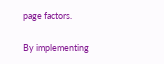page factors.

By implementing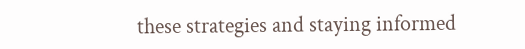these strategies and staying informed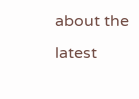about the latest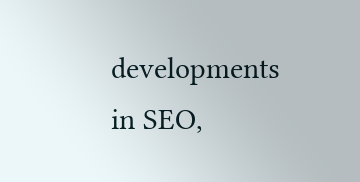developments in SEO,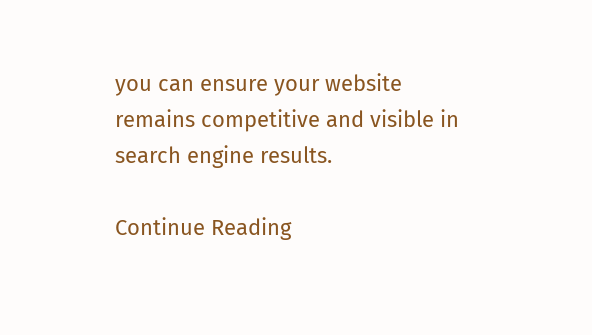you can ensure your website remains competitive and visible in search engine results.

Continue Reading